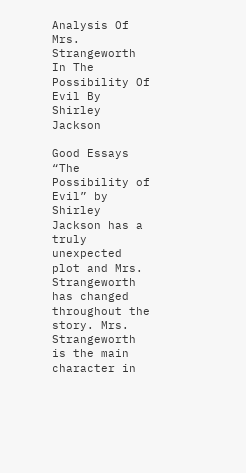Analysis Of Mrs. Strangeworth In The Possibility Of Evil By Shirley Jackson

Good Essays
“The Possibility of Evil” by Shirley Jackson has a truly unexpected plot and Mrs. Strangeworth has changed throughout the story. Mrs. Strangeworth is the main character in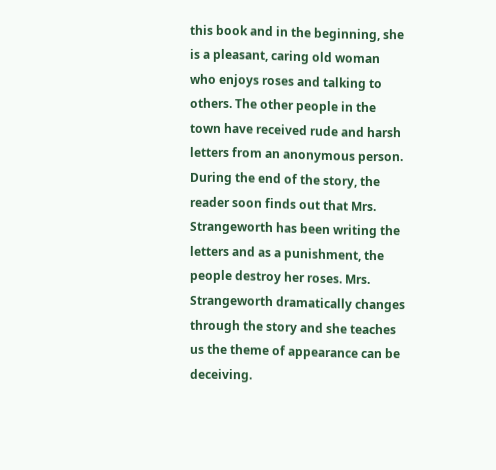this book and in the beginning, she is a pleasant, caring old woman who enjoys roses and talking to others. The other people in the town have received rude and harsh letters from an anonymous person. During the end of the story, the reader soon finds out that Mrs. Strangeworth has been writing the letters and as a punishment, the people destroy her roses. Mrs. Strangeworth dramatically changes through the story and she teaches us the theme of appearance can be deceiving.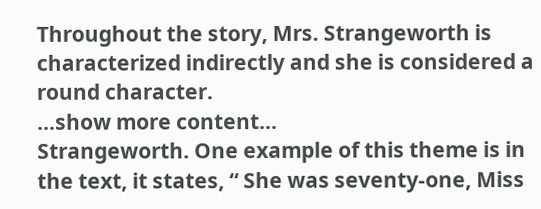Throughout the story, Mrs. Strangeworth is characterized indirectly and she is considered a round character.
…show more content…
Strangeworth. One example of this theme is in the text, it states, “ She was seventy-one, Miss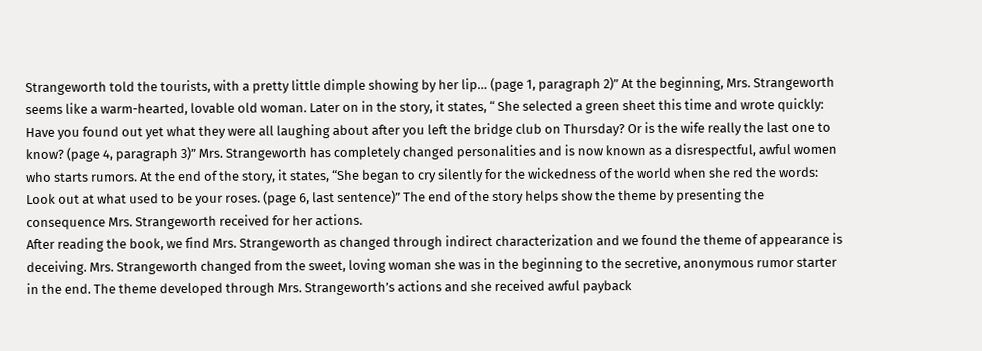Strangeworth told the tourists, with a pretty little dimple showing by her lip… (page 1, paragraph 2)” At the beginning, Mrs. Strangeworth seems like a warm-hearted, lovable old woman. Later on in the story, it states, “ She selected a green sheet this time and wrote quickly: Have you found out yet what they were all laughing about after you left the bridge club on Thursday? Or is the wife really the last one to know? (page 4, paragraph 3)” Mrs. Strangeworth has completely changed personalities and is now known as a disrespectful, awful women who starts rumors. At the end of the story, it states, “She began to cry silently for the wickedness of the world when she red the words: Look out at what used to be your roses. (page 6, last sentence)” The end of the story helps show the theme by presenting the consequence Mrs. Strangeworth received for her actions.
After reading the book, we find Mrs. Strangeworth as changed through indirect characterization and we found the theme of appearance is deceiving. Mrs. Strangeworth changed from the sweet, loving woman she was in the beginning to the secretive, anonymous rumor starter in the end. The theme developed through Mrs. Strangeworth’s actions and she received awful payback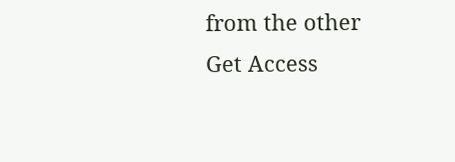from the other
Get Access